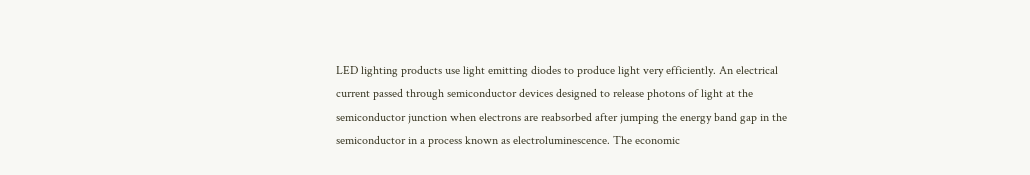LED lighting products use light emitting diodes to produce light very efficiently. An electrical current passed through semiconductor devices designed to release photons of light at the semiconductor junction when electrons are reabsorbed after jumping the energy band gap in the semiconductor in a process known as electroluminescence. The economic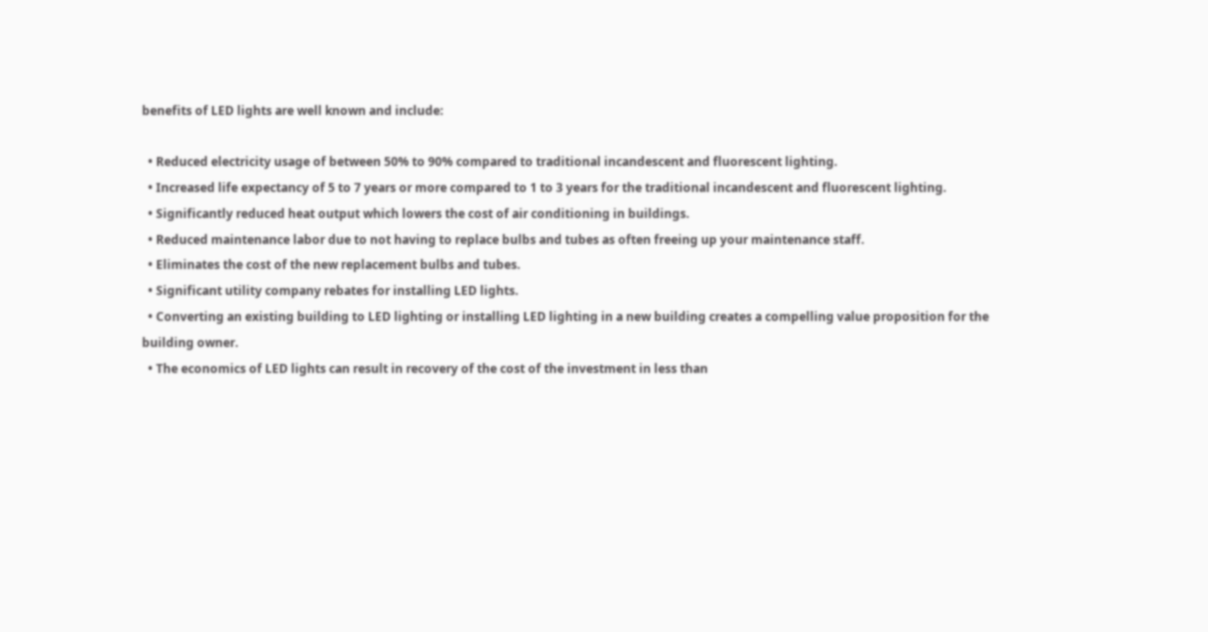benefits of LED lights are well known and include:

  • Reduced electricity usage of between 50% to 90% compared to traditional incandescent and fluorescent lighting.
  • Increased life expectancy of 5 to 7 years or more compared to 1 to 3 years for the traditional incandescent and fluorescent lighting.
  • Significantly reduced heat output which lowers the cost of air conditioning in buildings.
  • Reduced maintenance labor due to not having to replace bulbs and tubes as often freeing up your maintenance staff.
  • Eliminates the cost of the new replacement bulbs and tubes.
  • Significant utility company rebates for installing LED lights.
  • Converting an existing building to LED lighting or installing LED lighting in a new building creates a compelling value proposition for the building owner.
  • The economics of LED lights can result in recovery of the cost of the investment in less than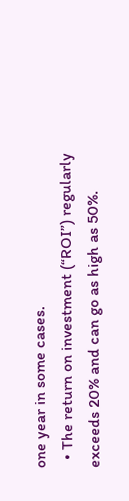one year in some cases.
  • The return on investment (“ROI”) regularly exceeds 20% and can go as high as 50%.